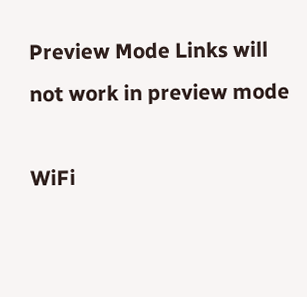Preview Mode Links will not work in preview mode

WiFi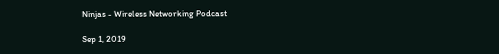Ninjas - Wireless Networking Podcast

Sep 1, 2019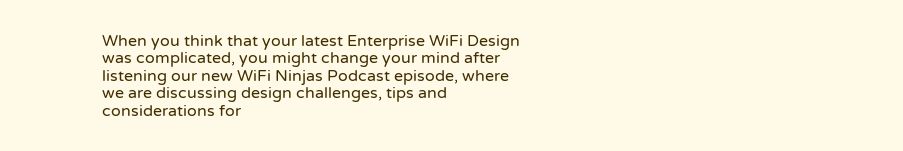When you think that your latest Enterprise WiFi Design was complicated, you might change your mind after listening our new WiFi Ninjas Podcast episode, where we are discussing design challenges, tips and considerations for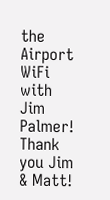the Airport WiFi with Jim Palmer! Thank you Jim & Matt!